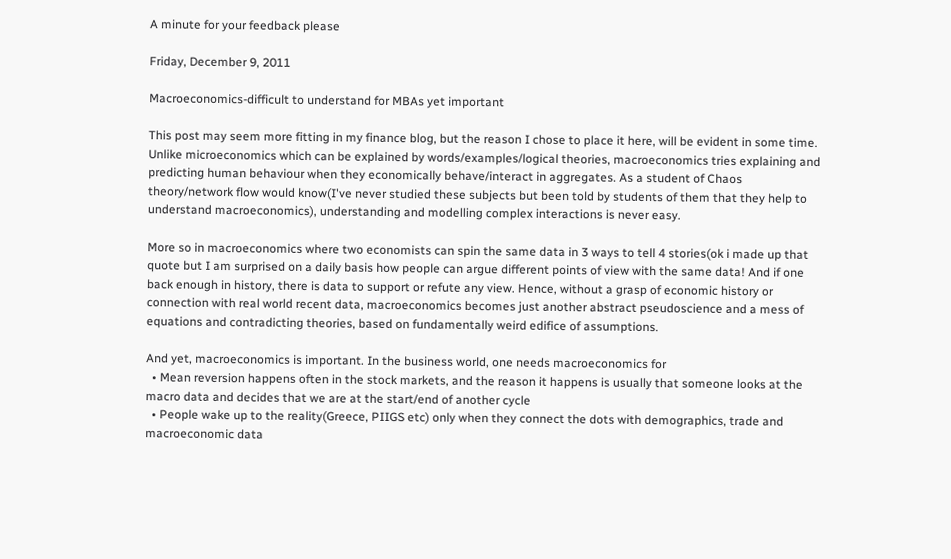A minute for your feedback please

Friday, December 9, 2011

Macroeconomics-difficult to understand for MBAs yet important

This post may seem more fitting in my finance blog, but the reason I chose to place it here, will be evident in some time. Unlike microeconomics which can be explained by words/examples/logical theories, macroeconomics tries explaining and predicting human behaviour when they economically behave/interact in aggregates. As a student of Chaos theory/network flow would know(I've never studied these subjects but been told by students of them that they help to understand macroeconomics), understanding and modelling complex interactions is never easy.

More so in macroeconomics where two economists can spin the same data in 3 ways to tell 4 stories(ok i made up that quote but I am surprised on a daily basis how people can argue different points of view with the same data! And if one back enough in history, there is data to support or refute any view. Hence, without a grasp of economic history or connection with real world recent data, macroeconomics becomes just another abstract pseudoscience and a mess of equations and contradicting theories, based on fundamentally weird edifice of assumptions.

And yet, macroeconomics is important. In the business world, one needs macroeconomics for
  • Mean reversion happens often in the stock markets, and the reason it happens is usually that someone looks at the macro data and decides that we are at the start/end of another cycle
  • People wake up to the reality(Greece, PIIGS etc) only when they connect the dots with demographics, trade and macroeconomic data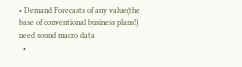• Demand Forecasts of any value(the base of conventional business plans!) need sound macro data
  •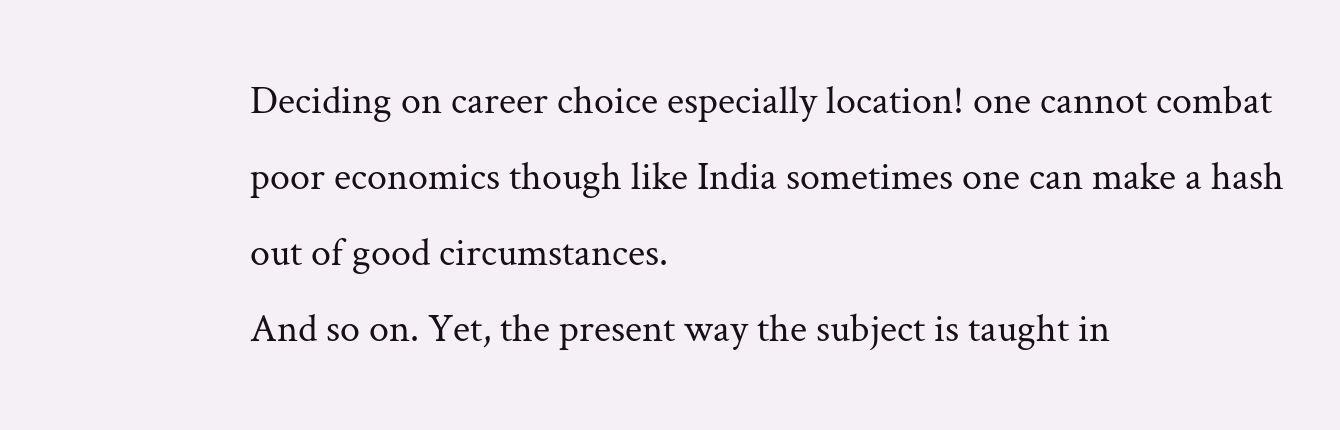Deciding on career choice especially location! one cannot combat poor economics though like India sometimes one can make a hash out of good circumstances.
And so on. Yet, the present way the subject is taught in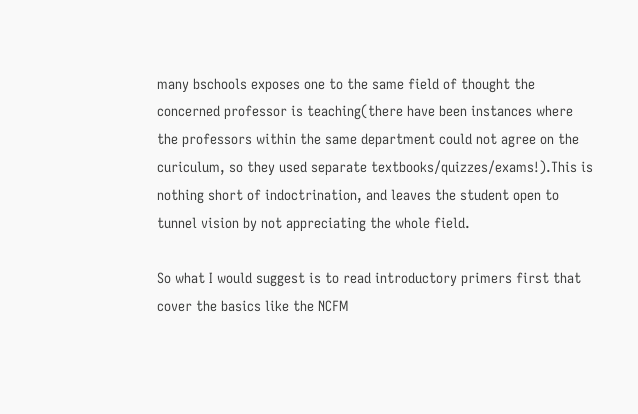many bschools exposes one to the same field of thought the concerned professor is teaching(there have been instances where the professors within the same department could not agree on the curiculum, so they used separate textbooks/quizzes/exams!).This is nothing short of indoctrination, and leaves the student open to tunnel vision by not appreciating the whole field.

So what I would suggest is to read introductory primers first that cover the basics like the NCFM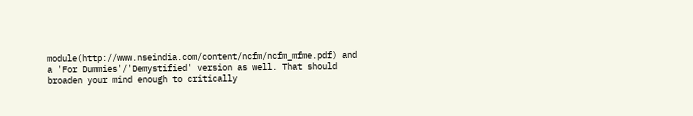module(http://www.nseindia.com/content/ncfm/ncfm_mfme.pdf) and a 'For Dummies'/'Demystified' version as well. That should broaden your mind enough to critically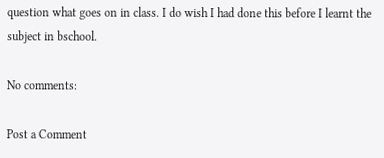question what goes on in class. I do wish I had done this before I learnt the subject in bschool.

No comments:

Post a Comment